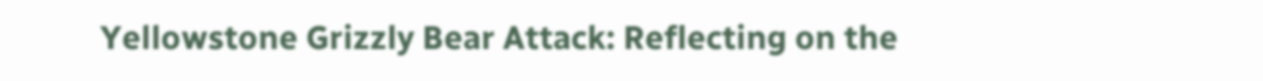Yellowstone Grizzly Bear Attack: Reflecting on the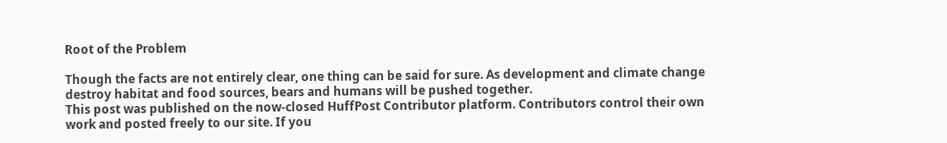Root of the Problem

Though the facts are not entirely clear, one thing can be said for sure. As development and climate change destroy habitat and food sources, bears and humans will be pushed together.
This post was published on the now-closed HuffPost Contributor platform. Contributors control their own work and posted freely to our site. If you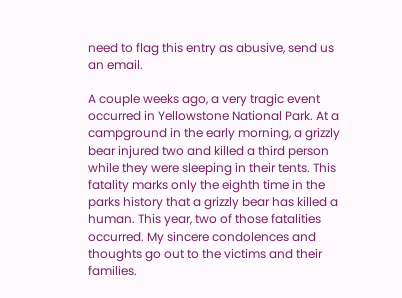need to flag this entry as abusive, send us an email.

A couple weeks ago, a very tragic event occurred in Yellowstone National Park. At a campground in the early morning, a grizzly bear injured two and killed a third person while they were sleeping in their tents. This fatality marks only the eighth time in the parks history that a grizzly bear has killed a human. This year, two of those fatalities occurred. My sincere condolences and thoughts go out to the victims and their families.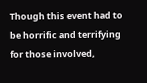Though this event had to be horrific and terrifying for those involved,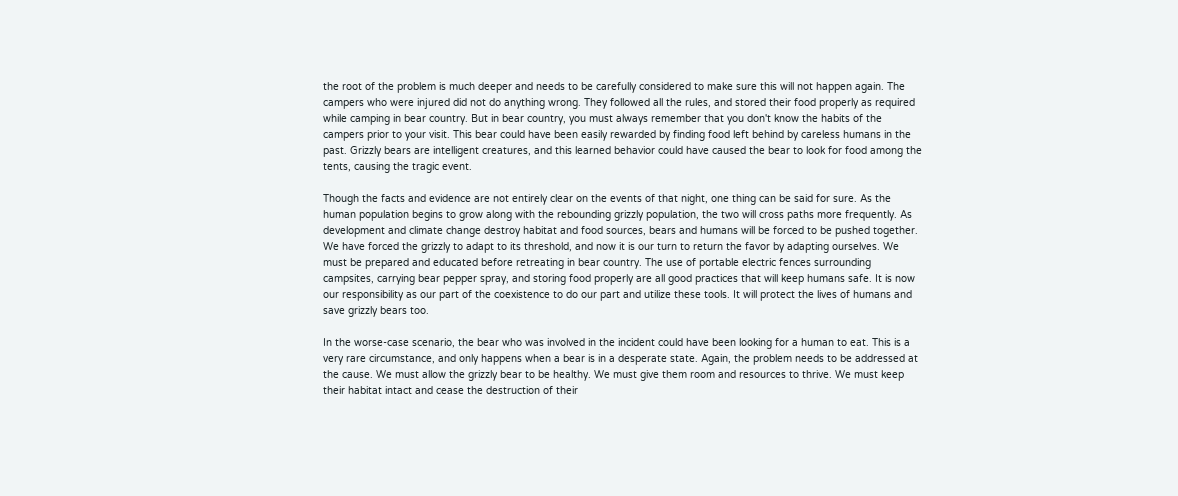the root of the problem is much deeper and needs to be carefully considered to make sure this will not happen again. The campers who were injured did not do anything wrong. They followed all the rules, and stored their food properly as required while camping in bear country. But in bear country, you must always remember that you don't know the habits of the campers prior to your visit. This bear could have been easily rewarded by finding food left behind by careless humans in the past. Grizzly bears are intelligent creatures, and this learned behavior could have caused the bear to look for food among the tents, causing the tragic event.

Though the facts and evidence are not entirely clear on the events of that night, one thing can be said for sure. As the human population begins to grow along with the rebounding grizzly population, the two will cross paths more frequently. As development and climate change destroy habitat and food sources, bears and humans will be forced to be pushed together. We have forced the grizzly to adapt to its threshold, and now it is our turn to return the favor by adapting ourselves. We must be prepared and educated before retreating in bear country. The use of portable electric fences surrounding campsites, carrying bear pepper spray, and storing food properly are all good practices that will keep humans safe. It is now our responsibility as our part of the coexistence to do our part and utilize these tools. It will protect the lives of humans and save grizzly bears too.

In the worse-case scenario, the bear who was involved in the incident could have been looking for a human to eat. This is a very rare circumstance, and only happens when a bear is in a desperate state. Again, the problem needs to be addressed at the cause. We must allow the grizzly bear to be healthy. We must give them room and resources to thrive. We must keep their habitat intact and cease the destruction of their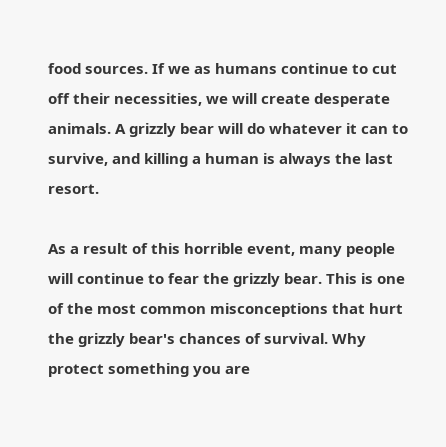food sources. If we as humans continue to cut off their necessities, we will create desperate animals. A grizzly bear will do whatever it can to survive, and killing a human is always the last resort.

As a result of this horrible event, many people will continue to fear the grizzly bear. This is one of the most common misconceptions that hurt the grizzly bear's chances of survival. Why protect something you are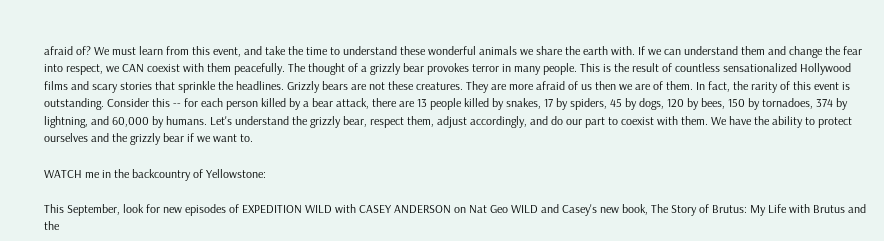afraid of? We must learn from this event, and take the time to understand these wonderful animals we share the earth with. If we can understand them and change the fear into respect, we CAN coexist with them peacefully. The thought of a grizzly bear provokes terror in many people. This is the result of countless sensationalized Hollywood films and scary stories that sprinkle the headlines. Grizzly bears are not these creatures. They are more afraid of us then we are of them. In fact, the rarity of this event is outstanding. Consider this -- for each person killed by a bear attack, there are 13 people killed by snakes, 17 by spiders, 45 by dogs, 120 by bees, 150 by tornadoes, 374 by lightning, and 60,000 by humans. Let's understand the grizzly bear, respect them, adjust accordingly, and do our part to coexist with them. We have the ability to protect ourselves and the grizzly bear if we want to.

WATCH me in the backcountry of Yellowstone:

This September, look for new episodes of EXPEDITION WILD with CASEY ANDERSON on Nat Geo WILD and Casey's new book, The Story of Brutus: My Life with Brutus and the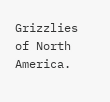Grizzlies of North America.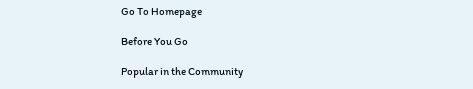Go To Homepage

Before You Go

Popular in the Community